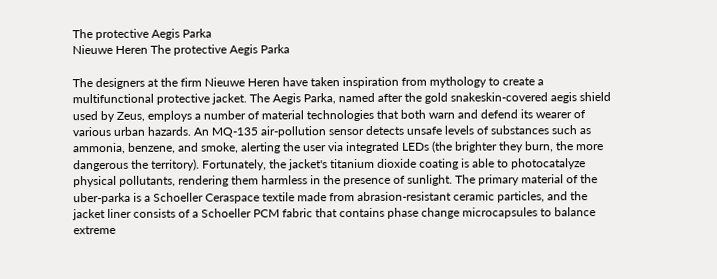The protective Aegis Parka
Nieuwe Heren The protective Aegis Parka

The designers at the firm Nieuwe Heren have taken inspiration from mythology to create a multifunctional protective jacket. The Aegis Parka, named after the gold snakeskin-covered aegis shield used by Zeus, employs a number of material technologies that both warn and defend its wearer of various urban hazards. An MQ-135 air-pollution sensor detects unsafe levels of substances such as ammonia, benzene, and smoke, alerting the user via integrated LEDs (the brighter they burn, the more dangerous the territory). Fortunately, the jacket's titanium dioxide coating is able to photocatalyze physical pollutants, rendering them harmless in the presence of sunlight. The primary material of the uber-parka is a Schoeller Ceraspace textile made from abrasion-resistant ceramic particles, and the jacket liner consists of a Schoeller PCM fabric that contains phase change microcapsules to balance extreme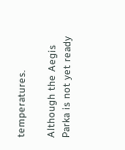temperatures.

Although the Aegis Parka is not yet ready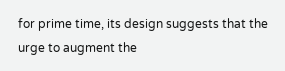for prime time, its design suggests that the urge to augment the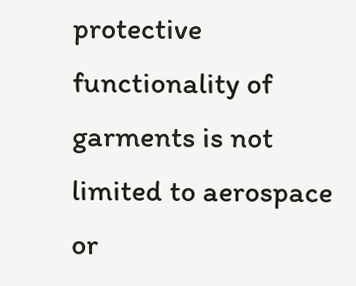protective functionality of garments is not limited to aerospace or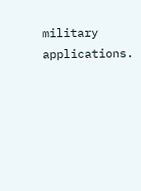military applications.